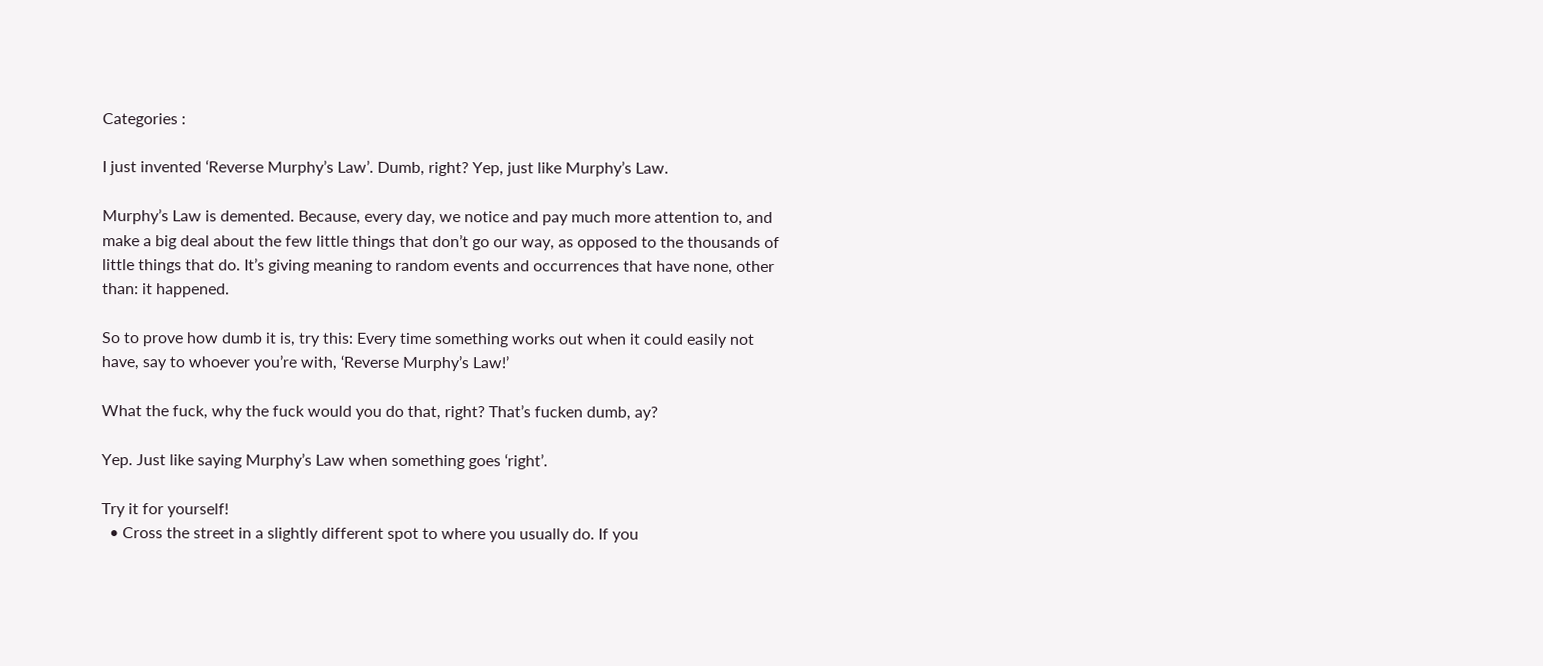Categories :

I just invented ‘Reverse Murphy’s Law’. Dumb, right? Yep, just like Murphy’s Law.

Murphy’s Law is demented. Because, every day, we notice and pay much more attention to, and make a big deal about the few little things that don’t go our way, as opposed to the thousands of little things that do. It’s giving meaning to random events and occurrences that have none, other than: it happened.

So to prove how dumb it is, try this: Every time something works out when it could easily not have, say to whoever you’re with, ‘Reverse Murphy’s Law!’

What the fuck, why the fuck would you do that, right? That’s fucken dumb, ay?

Yep. Just like saying Murphy’s Law when something goes ‘right’.

Try it for yourself!
  • Cross the street in a slightly different spot to where you usually do. If you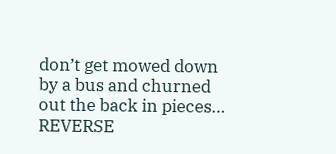don’t get mowed down by a bus and churned out the back in pieces… REVERSE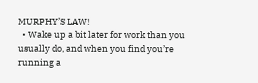MURPHY’S LAW!
  • Wake up a bit later for work than you usually do, and when you find you’re running a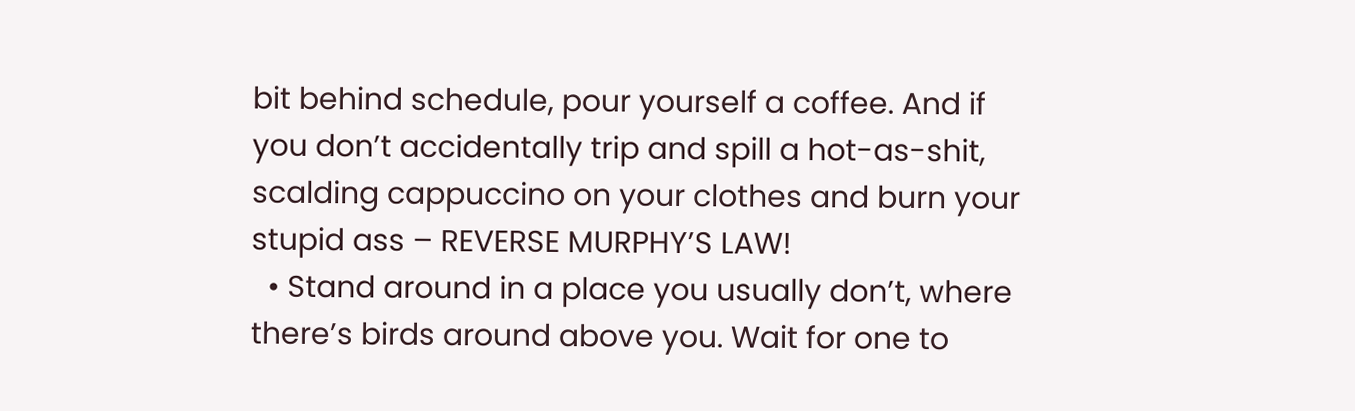bit behind schedule, pour yourself a coffee. And if you don’t accidentally trip and spill a hot-as-shit, scalding cappuccino on your clothes and burn your stupid ass – REVERSE MURPHY’S LAW!
  • Stand around in a place you usually don’t, where there’s birds around above you. Wait for one to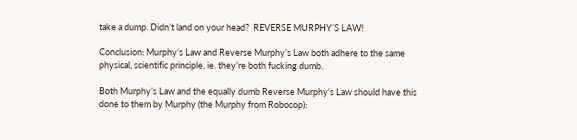take a dump. Didn’t land on your head?  REVERSE MURPHY’S LAW!

Conclusion: Murphy’s Law and Reverse Murphy’s Law both adhere to the same physical, scientific principle, ie. they’re both fucking dumb.

Both Murphy’s Law and the equally dumb Reverse Murphy’s Law should have this done to them by Murphy (the Murphy from Robocop):